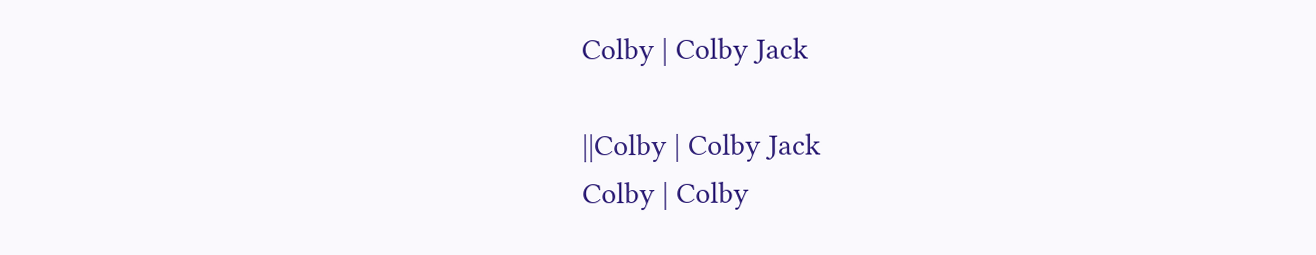Colby | Colby Jack

||Colby | Colby Jack
Colby | Colby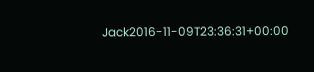Jack2016-11-09T23:36:31+00:00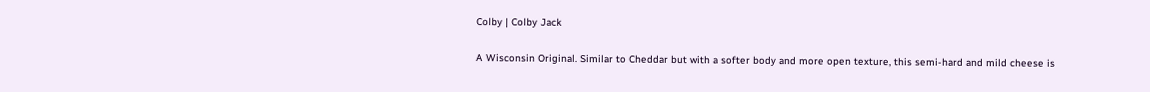Colby | Colby Jack

A Wisconsin Original. Similar to Cheddar but with a softer body and more open texture, this semi-hard and mild cheese is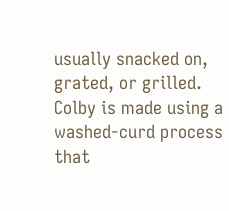usually snacked on, grated, or grilled. Colby is made using a washed-curd process that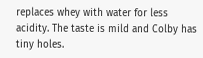replaces whey with water for less acidity. The taste is mild and Colby has tiny holes.